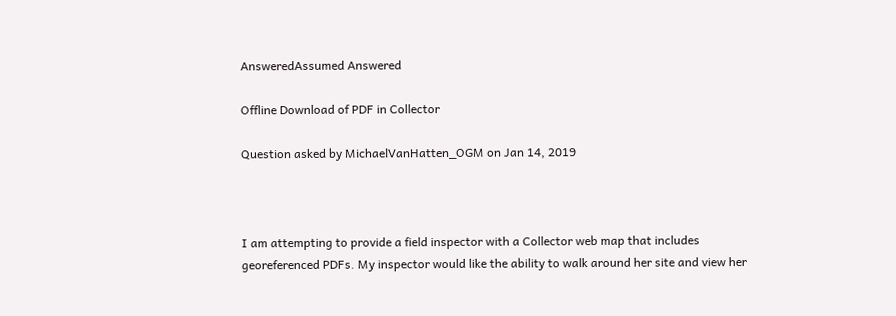AnsweredAssumed Answered

Offline Download of PDF in Collector

Question asked by MichaelVanHatten_OGM on Jan 14, 2019



I am attempting to provide a field inspector with a Collector web map that includes georeferenced PDFs. My inspector would like the ability to walk around her site and view her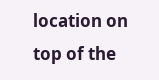location on top of the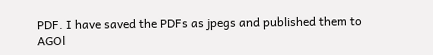PDF. I have saved the PDFs as jpegs and published them to AGOl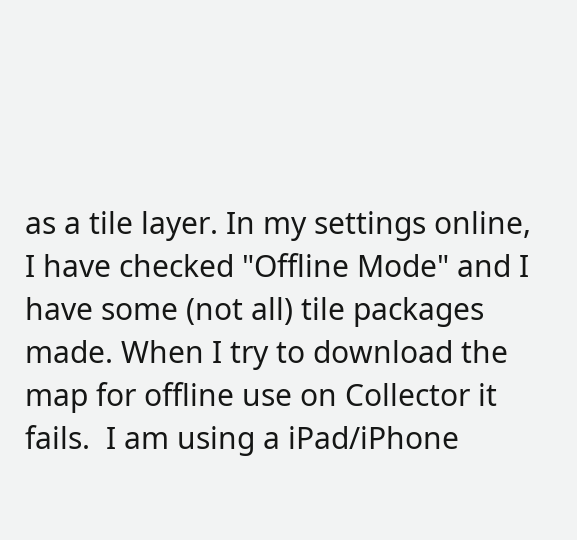as a tile layer. In my settings online, I have checked "Offline Mode" and I have some (not all) tile packages made. When I try to download the map for offline use on Collector it fails.  I am using a iPad/iPhone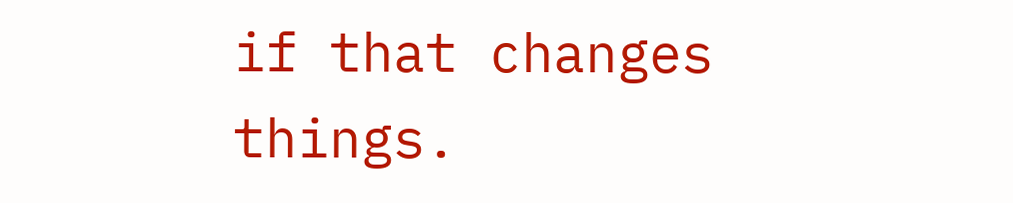if that changes things.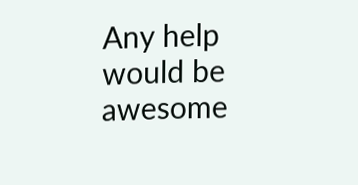Any help would be awesome